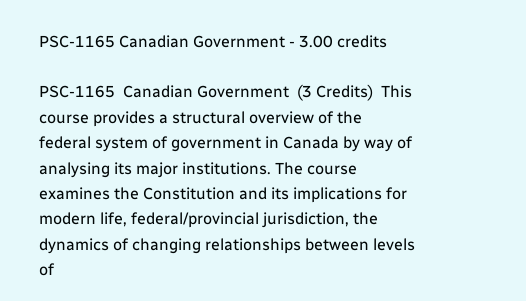PSC-1165 Canadian Government - 3.00 credits

PSC-1165  Canadian Government  (3 Credits)  This course provides a structural overview of the federal system of government in Canada by way of analysing its major institutions. The course examines the Constitution and its implications for modern life, federal/provincial jurisdiction, the dynamics of changing relationships between levels of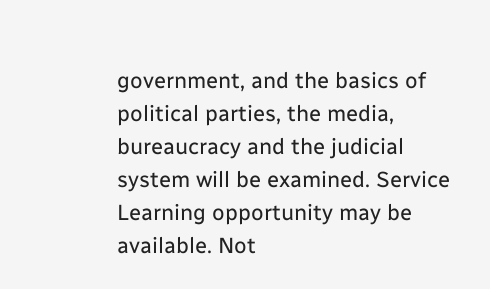government, and the basics of political parties, the media, bureaucracy and the judicial system will be examined. Service Learning opportunity may be available. Not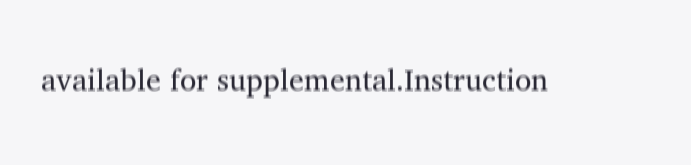available for supplemental.Instruction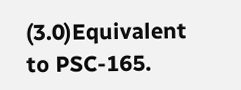(3.0)Equivalent to PSC-165.